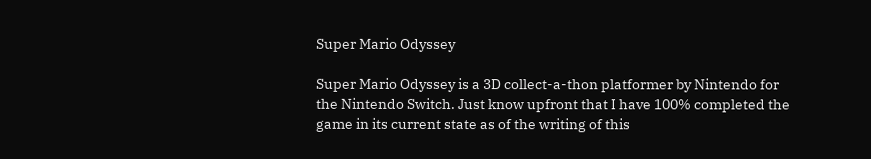Super Mario Odyssey

Super Mario Odyssey is a 3D collect-a-thon platformer by Nintendo for the Nintendo Switch. Just know upfront that I have 100% completed the game in its current state as of the writing of this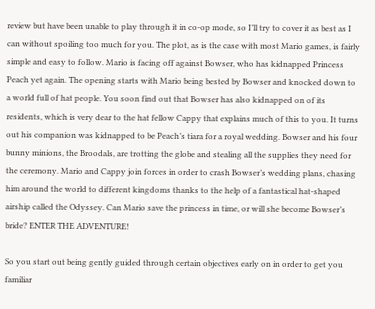review but have been unable to play through it in co-op mode, so I’ll try to cover it as best as I can without spoiling too much for you. The plot, as is the case with most Mario games, is fairly simple and easy to follow. Mario is facing off against Bowser, who has kidnapped Princess Peach yet again. The opening starts with Mario being bested by Bowser and knocked down to a world full of hat people. You soon find out that Bowser has also kidnapped on of its residents, which is very dear to the hat fellow Cappy that explains much of this to you. It turns out his companion was kidnapped to be Peach’s tiara for a royal wedding. Bowser and his four bunny minions, the Broodals, are trotting the globe and stealing all the supplies they need for the ceremony. Mario and Cappy join forces in order to crash Bowser’s wedding plans, chasing him around the world to different kingdoms thanks to the help of a fantastical hat-shaped airship called the Odyssey. Can Mario save the princess in time, or will she become Bowser’s bride? ENTER THE ADVENTURE!

So you start out being gently guided through certain objectives early on in order to get you familiar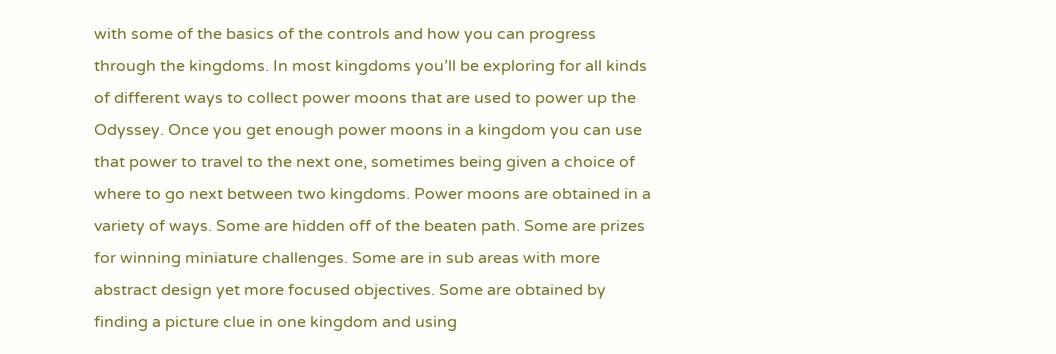with some of the basics of the controls and how you can progress through the kingdoms. In most kingdoms you’ll be exploring for all kinds of different ways to collect power moons that are used to power up the Odyssey. Once you get enough power moons in a kingdom you can use that power to travel to the next one, sometimes being given a choice of where to go next between two kingdoms. Power moons are obtained in a variety of ways. Some are hidden off of the beaten path. Some are prizes for winning miniature challenges. Some are in sub areas with more abstract design yet more focused objectives. Some are obtained by finding a picture clue in one kingdom and using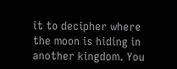it to decipher where the moon is hiding in another kingdom. You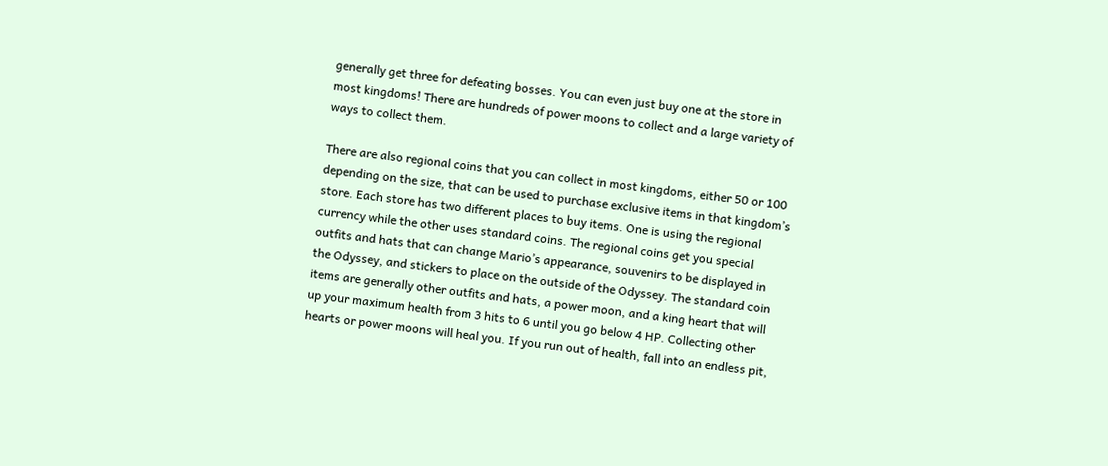generally get three for defeating bosses. You can even just buy one at the store in most kingdoms! There are hundreds of power moons to collect and a large variety of ways to collect them.

There are also regional coins that you can collect in most kingdoms, either 50 or 100 depending on the size, that can be used to purchase exclusive items in that kingdom’s store. Each store has two different places to buy items. One is using the regional currency while the other uses standard coins. The regional coins get you special outfits and hats that can change Mario’s appearance, souvenirs to be displayed in the Odyssey, and stickers to place on the outside of the Odyssey. The standard coin items are generally other outfits and hats, a power moon, and a king heart that will up your maximum health from 3 hits to 6 until you go below 4 HP. Collecting other hearts or power moons will heal you. If you run out of health, fall into an endless pit,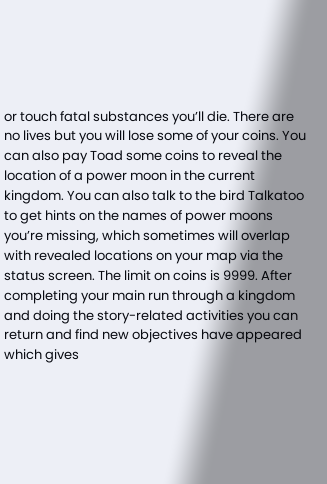or touch fatal substances you’ll die. There are no lives but you will lose some of your coins. You can also pay Toad some coins to reveal the location of a power moon in the current kingdom. You can also talk to the bird Talkatoo to get hints on the names of power moons you’re missing, which sometimes will overlap with revealed locations on your map via the status screen. The limit on coins is 9999. After completing your main run through a kingdom and doing the story-related activities you can return and find new objectives have appeared which gives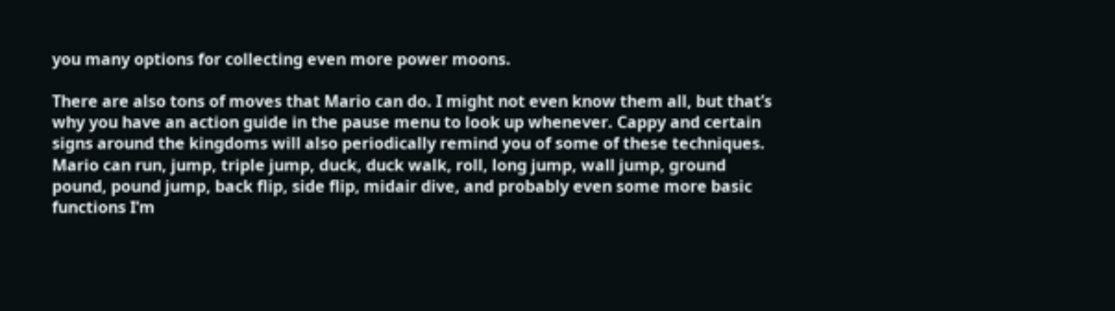you many options for collecting even more power moons.

There are also tons of moves that Mario can do. I might not even know them all, but that’s why you have an action guide in the pause menu to look up whenever. Cappy and certain signs around the kingdoms will also periodically remind you of some of these techniques. Mario can run, jump, triple jump, duck, duck walk, roll, long jump, wall jump, ground pound, pound jump, back flip, side flip, midair dive, and probably even some more basic functions I’m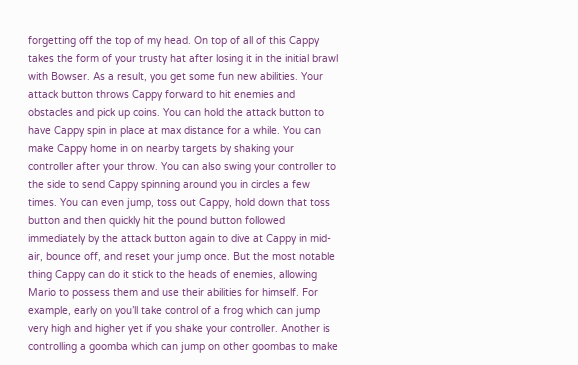forgetting off the top of my head. On top of all of this Cappy takes the form of your trusty hat after losing it in the initial brawl with Bowser. As a result, you get some fun new abilities. Your attack button throws Cappy forward to hit enemies and obstacles and pick up coins. You can hold the attack button to have Cappy spin in place at max distance for a while. You can make Cappy home in on nearby targets by shaking your controller after your throw. You can also swing your controller to the side to send Cappy spinning around you in circles a few times. You can even jump, toss out Cappy, hold down that toss button and then quickly hit the pound button followed immediately by the attack button again to dive at Cappy in mid-air, bounce off, and reset your jump once. But the most notable thing Cappy can do it stick to the heads of enemies, allowing Mario to possess them and use their abilities for himself. For example, early on you’ll take control of a frog which can jump very high and higher yet if you shake your controller. Another is controlling a goomba which can jump on other goombas to make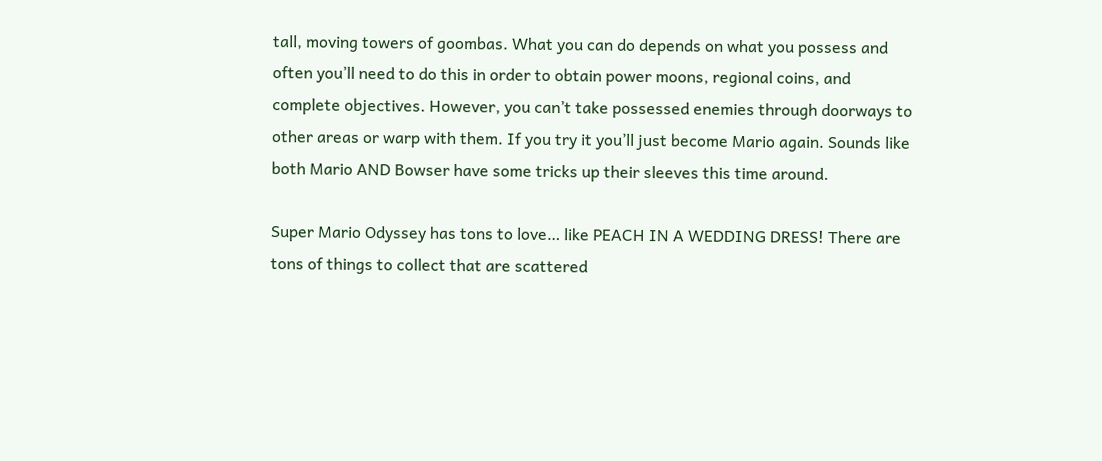tall, moving towers of goombas. What you can do depends on what you possess and often you’ll need to do this in order to obtain power moons, regional coins, and complete objectives. However, you can’t take possessed enemies through doorways to other areas or warp with them. If you try it you’ll just become Mario again. Sounds like both Mario AND Bowser have some tricks up their sleeves this time around.

Super Mario Odyssey has tons to love… like PEACH IN A WEDDING DRESS! There are tons of things to collect that are scattered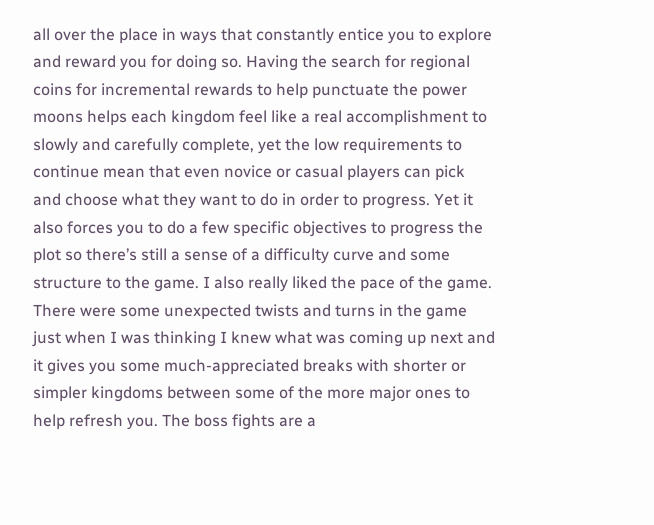all over the place in ways that constantly entice you to explore and reward you for doing so. Having the search for regional coins for incremental rewards to help punctuate the power moons helps each kingdom feel like a real accomplishment to slowly and carefully complete, yet the low requirements to continue mean that even novice or casual players can pick and choose what they want to do in order to progress. Yet it also forces you to do a few specific objectives to progress the plot so there’s still a sense of a difficulty curve and some structure to the game. I also really liked the pace of the game. There were some unexpected twists and turns in the game just when I was thinking I knew what was coming up next and it gives you some much-appreciated breaks with shorter or simpler kingdoms between some of the more major ones to help refresh you. The boss fights are a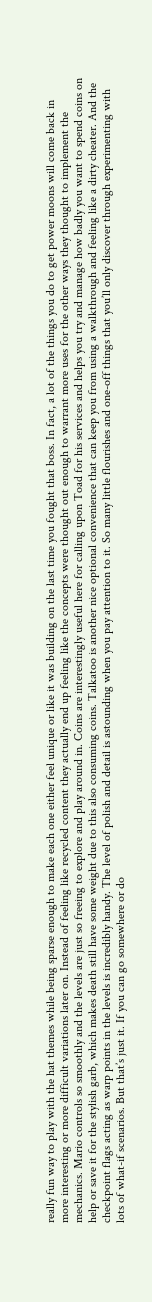really fun way to play with the hat themes while being sparse enough to make each one either feel unique or like it was building on the last time you fought that boss. In fact, a lot of the things you do to get power moons will come back in more interesting or more difficult variations later on. Instead of feeling like recycled content they actually end up feeling like the concepts were thought out enough to warrant more uses for the other ways they thought to implement the mechanics. Mario controls so smoothly and the levels are just so freeing to explore and play around in. Coins are interestingly useful here for calling upon Toad for his services and helps you try and manage how badly you want to spend coins on help or save it for the stylish garb, which makes death still have some weight due to this also consuming coins. Talkatoo is another nice optional convenience that can keep you from using a walkthrough and feeling like a dirty cheater. And the checkpoint flags acting as warp points in the levels is incredibly handy. The level of polish and detail is astounding when you pay attention to it. So many little flourishes and one-off things that you’ll only discover through experimenting with lots of what-if scenarios. But that’s just it. If you can go somewhere or do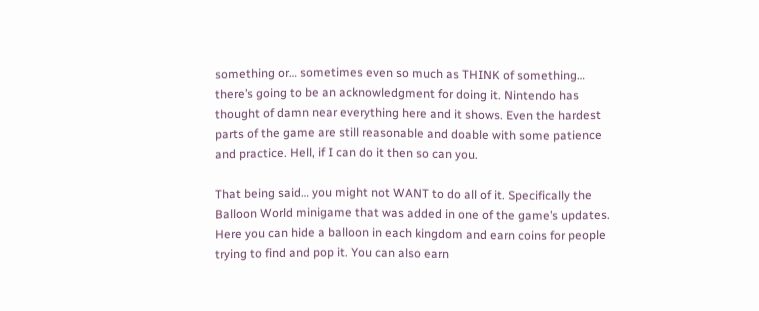something or… sometimes even so much as THINK of something… there’s going to be an acknowledgment for doing it. Nintendo has thought of damn near everything here and it shows. Even the hardest parts of the game are still reasonable and doable with some patience and practice. Hell, if I can do it then so can you.

That being said… you might not WANT to do all of it. Specifically the Balloon World minigame that was added in one of the game’s updates. Here you can hide a balloon in each kingdom and earn coins for people trying to find and pop it. You can also earn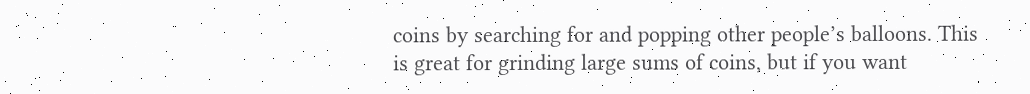coins by searching for and popping other people’s balloons. This is great for grinding large sums of coins, but if you want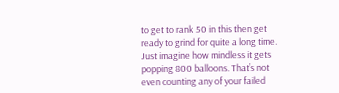to get to rank 50 in this then get ready to grind for quite a long time. Just imagine how mindless it gets popping 800 balloons. That’s not even counting any of your failed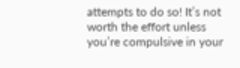attempts to do so! It’s not worth the effort unless you’re compulsive in your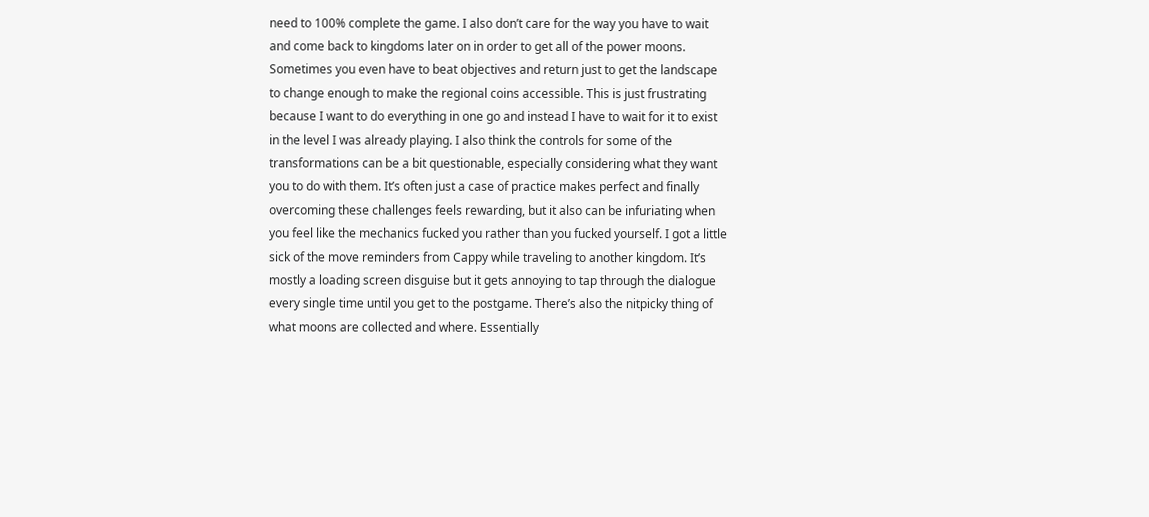need to 100% complete the game. I also don’t care for the way you have to wait and come back to kingdoms later on in order to get all of the power moons. Sometimes you even have to beat objectives and return just to get the landscape to change enough to make the regional coins accessible. This is just frustrating because I want to do everything in one go and instead I have to wait for it to exist in the level I was already playing. I also think the controls for some of the transformations can be a bit questionable, especially considering what they want you to do with them. It’s often just a case of practice makes perfect and finally overcoming these challenges feels rewarding, but it also can be infuriating when you feel like the mechanics fucked you rather than you fucked yourself. I got a little sick of the move reminders from Cappy while traveling to another kingdom. It’s mostly a loading screen disguise but it gets annoying to tap through the dialogue every single time until you get to the postgame. There’s also the nitpicky thing of what moons are collected and where. Essentially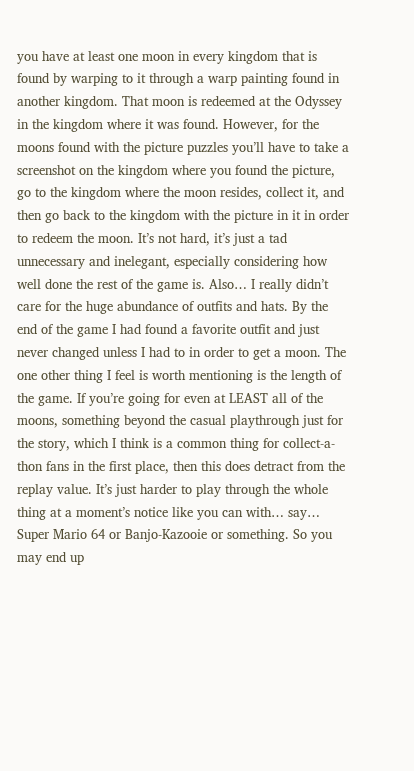you have at least one moon in every kingdom that is found by warping to it through a warp painting found in another kingdom. That moon is redeemed at the Odyssey in the kingdom where it was found. However, for the moons found with the picture puzzles you’ll have to take a screenshot on the kingdom where you found the picture, go to the kingdom where the moon resides, collect it, and then go back to the kingdom with the picture in it in order to redeem the moon. It’s not hard, it’s just a tad unnecessary and inelegant, especially considering how well done the rest of the game is. Also… I really didn’t care for the huge abundance of outfits and hats. By the end of the game I had found a favorite outfit and just never changed unless I had to in order to get a moon. The one other thing I feel is worth mentioning is the length of the game. If you’re going for even at LEAST all of the moons, something beyond the casual playthrough just for the story, which I think is a common thing for collect-a-thon fans in the first place, then this does detract from the replay value. It’s just harder to play through the whole thing at a moment’s notice like you can with… say… Super Mario 64 or Banjo-Kazooie or something. So you may end up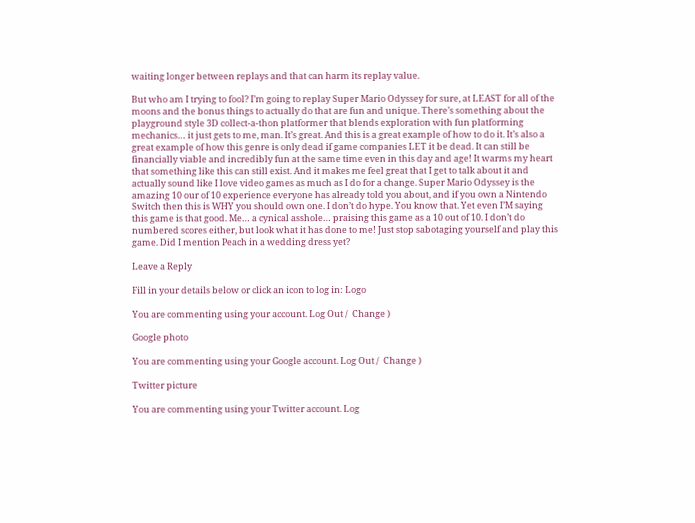waiting longer between replays and that can harm its replay value.

But who am I trying to fool? I’m going to replay Super Mario Odyssey for sure, at LEAST for all of the moons and the bonus things to actually do that are fun and unique. There’s something about the playground style 3D collect-a-thon platformer that blends exploration with fun platforming mechanics… it just gets to me, man. It’s great. And this is a great example of how to do it. It’s also a great example of how this genre is only dead if game companies LET it be dead. It can still be financially viable and incredibly fun at the same time even in this day and age! It warms my heart that something like this can still exist. And it makes me feel great that I get to talk about it and actually sound like I love video games as much as I do for a change. Super Mario Odyssey is the amazing 10 our of 10 experience everyone has already told you about, and if you own a Nintendo Switch then this is WHY you should own one. I don’t do hype. You know that. Yet even I’M saying this game is that good. Me… a cynical asshole… praising this game as a 10 out of 10. I don’t do numbered scores either, but look what it has done to me! Just stop sabotaging yourself and play this game. Did I mention Peach in a wedding dress yet?

Leave a Reply

Fill in your details below or click an icon to log in: Logo

You are commenting using your account. Log Out /  Change )

Google photo

You are commenting using your Google account. Log Out /  Change )

Twitter picture

You are commenting using your Twitter account. Log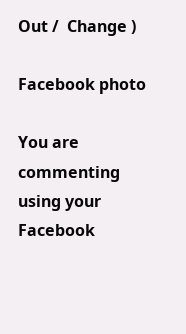Out /  Change )

Facebook photo

You are commenting using your Facebook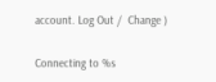account. Log Out /  Change )

Connecting to %s